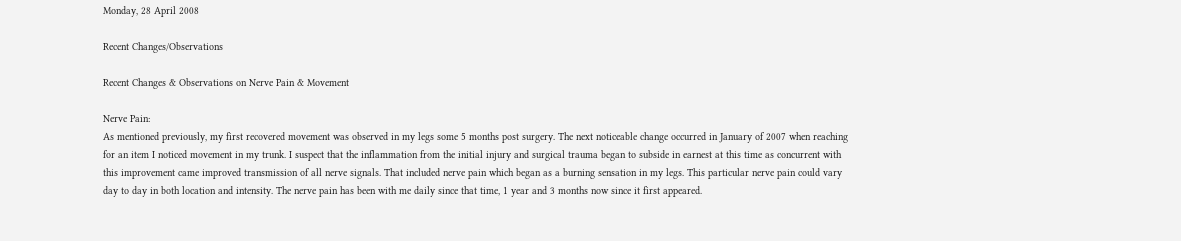Monday, 28 April 2008

Recent Changes/Observations

Recent Changes & Observations on Nerve Pain & Movement

Nerve Pain:
As mentioned previously, my first recovered movement was observed in my legs some 5 months post surgery. The next noticeable change occurred in January of 2007 when reaching for an item I noticed movement in my trunk. I suspect that the inflammation from the initial injury and surgical trauma began to subside in earnest at this time as concurrent with this improvement came improved transmission of all nerve signals. That included nerve pain which began as a burning sensation in my legs. This particular nerve pain could vary day to day in both location and intensity. The nerve pain has been with me daily since that time, 1 year and 3 months now since it first appeared.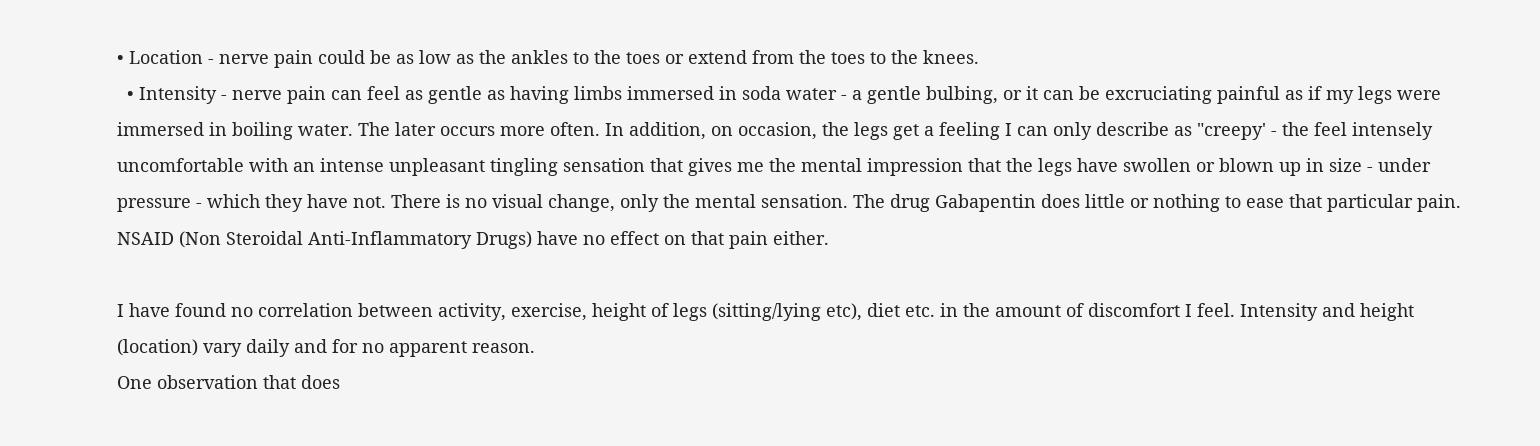• Location - nerve pain could be as low as the ankles to the toes or extend from the toes to the knees.
  • Intensity - nerve pain can feel as gentle as having limbs immersed in soda water - a gentle bulbing, or it can be excruciating painful as if my legs were immersed in boiling water. The later occurs more often. In addition, on occasion, the legs get a feeling I can only describe as "creepy' - the feel intensely uncomfortable with an intense unpleasant tingling sensation that gives me the mental impression that the legs have swollen or blown up in size - under pressure - which they have not. There is no visual change, only the mental sensation. The drug Gabapentin does little or nothing to ease that particular pain. NSAID (Non Steroidal Anti-Inflammatory Drugs) have no effect on that pain either.

I have found no correlation between activity, exercise, height of legs (sitting/lying etc), diet etc. in the amount of discomfort I feel. Intensity and height (location) vary daily and for no apparent reason.
One observation that does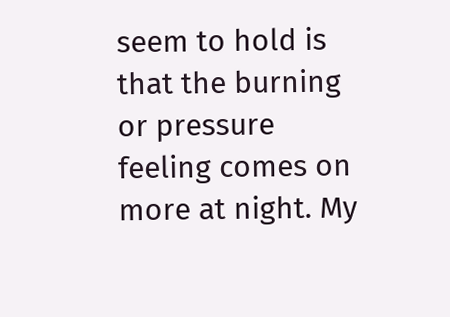seem to hold is that the burning or pressure feeling comes on more at night. My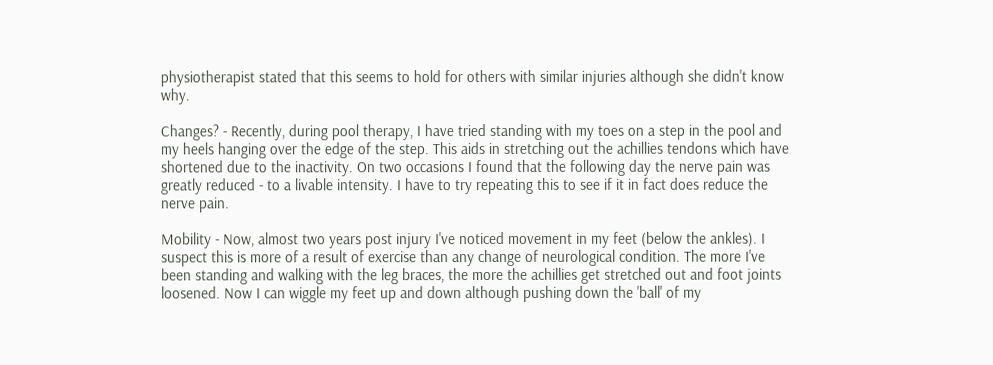physiotherapist stated that this seems to hold for others with similar injuries although she didn't know why.

Changes? - Recently, during pool therapy, I have tried standing with my toes on a step in the pool and my heels hanging over the edge of the step. This aids in stretching out the achillies tendons which have shortened due to the inactivity. On two occasions I found that the following day the nerve pain was greatly reduced - to a livable intensity. I have to try repeating this to see if it in fact does reduce the nerve pain.

Mobility - Now, almost two years post injury I've noticed movement in my feet (below the ankles). I suspect this is more of a result of exercise than any change of neurological condition. The more I've been standing and walking with the leg braces, the more the achillies get stretched out and foot joints loosened. Now I can wiggle my feet up and down although pushing down the 'ball' of my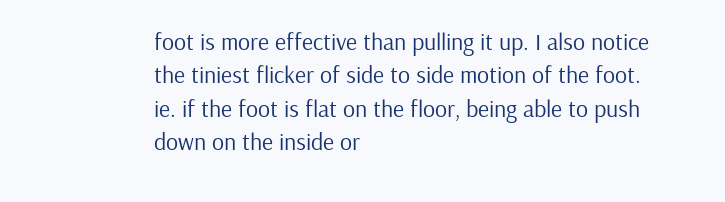foot is more effective than pulling it up. I also notice the tiniest flicker of side to side motion of the foot. ie. if the foot is flat on the floor, being able to push down on the inside or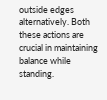outside edges alternatively. Both these actions are crucial in maintaining balance while standing.